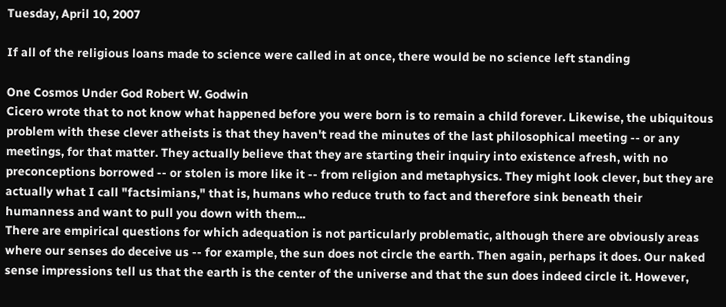Tuesday, April 10, 2007

If all of the religious loans made to science were called in at once, there would be no science left standing

One Cosmos Under God Robert W. Godwin
Cicero wrote that to not know what happened before you were born is to remain a child forever. Likewise, the ubiquitous problem with these clever atheists is that they haven't read the minutes of the last philosophical meeting -- or any meetings, for that matter. They actually believe that they are starting their inquiry into existence afresh, with no preconceptions borrowed -- or stolen is more like it -- from religion and metaphysics. They might look clever, but they are actually what I call "factsimians," that is, humans who reduce truth to fact and therefore sink beneath their humanness and want to pull you down with them...
There are empirical questions for which adequation is not particularly problematic, although there are obviously areas where our senses do deceive us -- for example, the sun does not circle the earth. Then again, perhaps it does. Our naked sense impressions tell us that the earth is the center of the universe and that the sun does indeed circle it. However,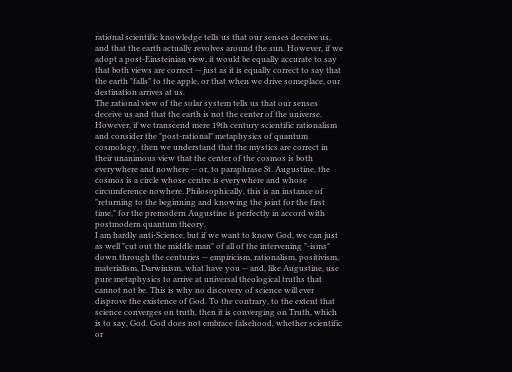rational scientific knowledge tells us that our senses deceive us, and that the earth actually revolves around the sun. However, if we adopt a post-Einsteinian view, it would be equally accurate to say that both views are correct -- just as it is equally correct to say that the earth "falls" to the apple, or that when we drive someplace, our destination arrives at us.
The rational view of the solar system tells us that our senses deceive us and that the earth is not the center of the universe. However, if we transcend mere 19th century scientific rationalism and consider the "post-rational" metaphysics of quantum cosmology, then we understand that the mystics are correct in their unanimous view that the center of the cosmos is both everywhere and nowhere -- or, to paraphrase St. Augustine, the cosmos is a circle whose centre is everywhere and whose circumference nowhere. Philosophically, this is an instance of "returning to the beginning and knowing the joint for the first time," for the premodern Augustine is perfectly in accord with postmodern quantum theory.
I am hardly anti-Science, but if we want to know God, we can just as well "cut out the middle man" of all of the intervening "-isms" down through the centuries -- empiricism, rationalism, positivism, materialism, Darwinism, what have you -- and, like Augustine, use pure metaphysics to arrive at universal theological truths that cannot not be. This is why no discovery of science will ever disprove the existence of God. To the contrary, to the extent that science converges on truth, then it is converging on Truth, which is to say, God. God does not embrace falsehood, whether scientific or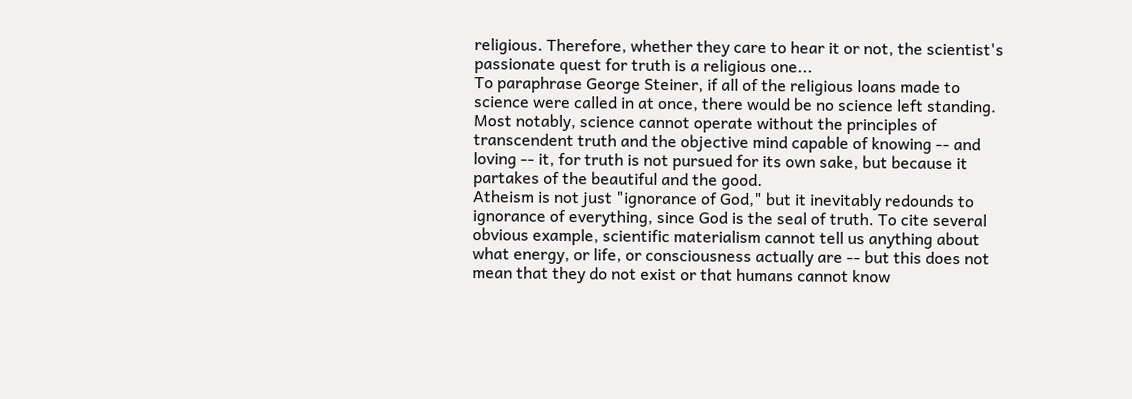religious. Therefore, whether they care to hear it or not, the scientist's passionate quest for truth is a religious one...
To paraphrase George Steiner, if all of the religious loans made to science were called in at once, there would be no science left standing. Most notably, science cannot operate without the principles of transcendent truth and the objective mind capable of knowing -- and loving -- it, for truth is not pursued for its own sake, but because it partakes of the beautiful and the good.
Atheism is not just "ignorance of God," but it inevitably redounds to ignorance of everything, since God is the seal of truth. To cite several obvious example, scientific materialism cannot tell us anything about what energy, or life, or consciousness actually are -- but this does not mean that they do not exist or that humans cannot know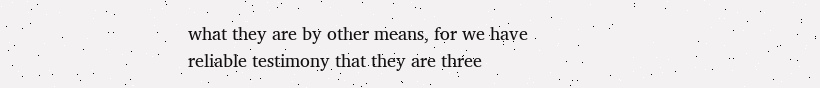what they are by other means, for we have reliable testimony that they are three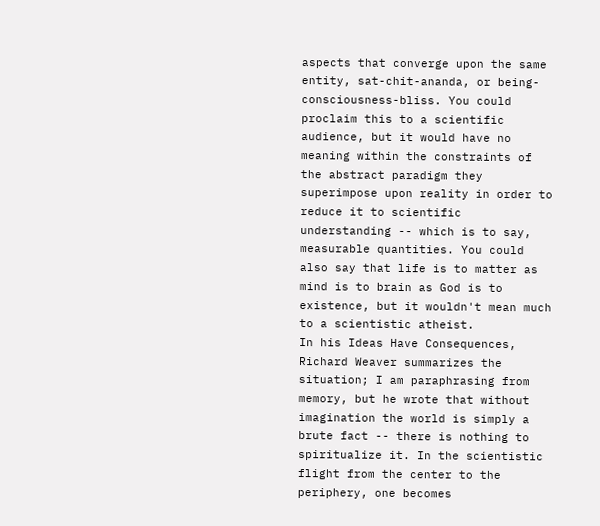aspects that converge upon the same entity, sat-chit-ananda, or being-consciousness-bliss. You could proclaim this to a scientific audience, but it would have no meaning within the constraints of the abstract paradigm they superimpose upon reality in order to reduce it to scientific understanding -- which is to say, measurable quantities. You could also say that life is to matter as mind is to brain as God is to existence, but it wouldn't mean much to a scientistic atheist.
In his Ideas Have Consequences, Richard Weaver summarizes the situation; I am paraphrasing from memory, but he wrote that without imagination the world is simply a brute fact -- there is nothing to spiritualize it. In the scientistic flight from the center to the periphery, one becomes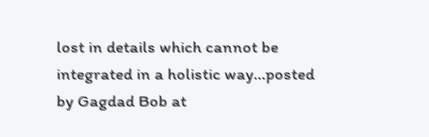lost in details which cannot be integrated in a holistic way...posted by Gagdad Bob at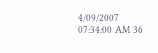4/09/2007 07:34:00 AM 36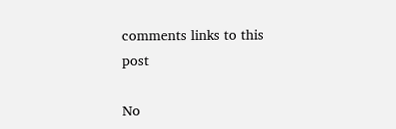comments links to this post

No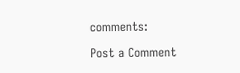comments:

Post a Comment